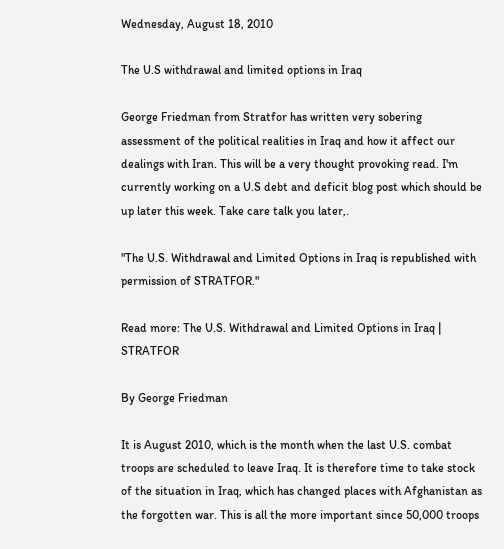Wednesday, August 18, 2010

The U.S withdrawal and limited options in Iraq

George Friedman from Stratfor has written very sobering assessment of the political realities in Iraq and how it affect our dealings with Iran. This will be a very thought provoking read. I'm currently working on a U.S debt and deficit blog post which should be up later this week. Take care talk you later,.

"The U.S. Withdrawal and Limited Options in Iraq is republished with permission of STRATFOR."

Read more: The U.S. Withdrawal and Limited Options in Iraq | STRATFOR

By George Friedman

It is August 2010, which is the month when the last U.S. combat troops are scheduled to leave Iraq. It is therefore time to take stock of the situation in Iraq, which has changed places with Afghanistan as the forgotten war. This is all the more important since 50,000 troops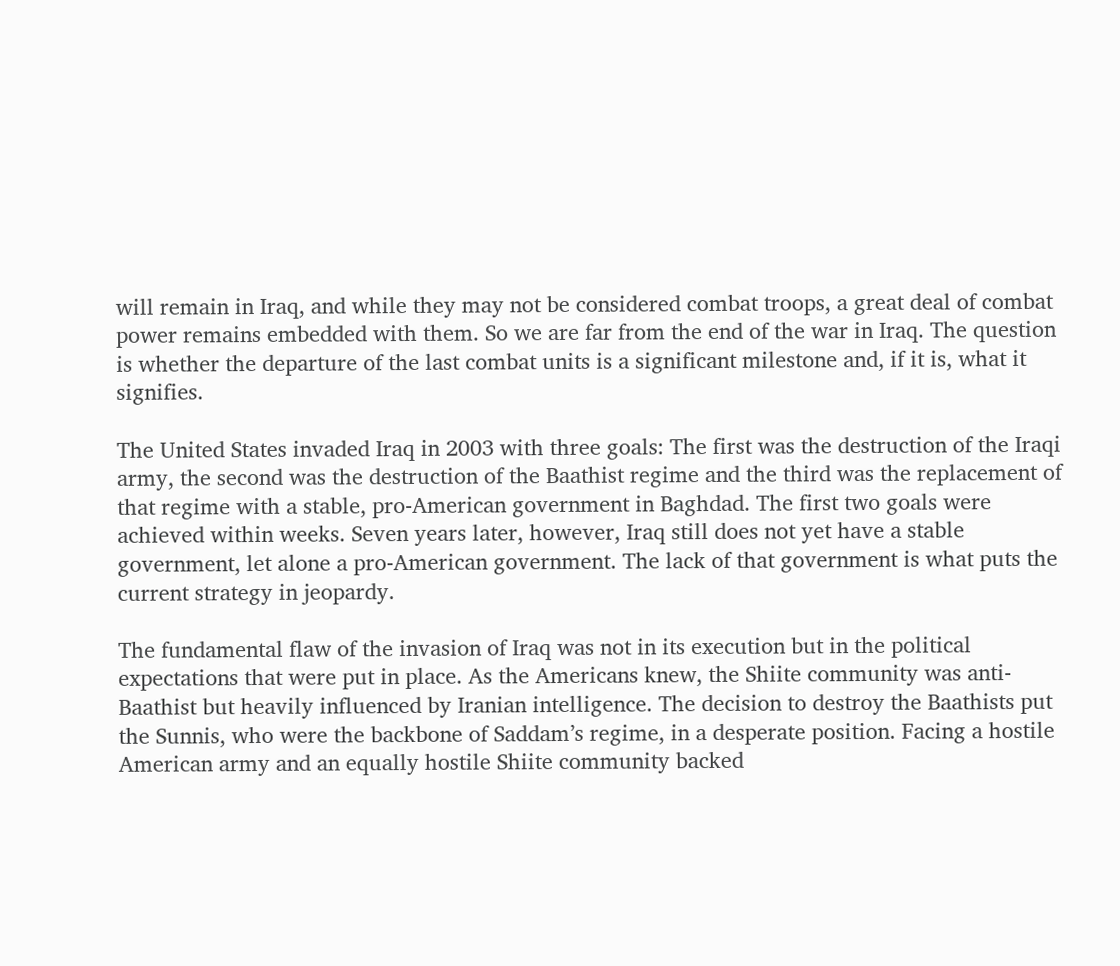will remain in Iraq, and while they may not be considered combat troops, a great deal of combat power remains embedded with them. So we are far from the end of the war in Iraq. The question is whether the departure of the last combat units is a significant milestone and, if it is, what it signifies.

The United States invaded Iraq in 2003 with three goals: The first was the destruction of the Iraqi army, the second was the destruction of the Baathist regime and the third was the replacement of that regime with a stable, pro-American government in Baghdad. The first two goals were achieved within weeks. Seven years later, however, Iraq still does not yet have a stable government, let alone a pro-American government. The lack of that government is what puts the current strategy in jeopardy.

The fundamental flaw of the invasion of Iraq was not in its execution but in the political expectations that were put in place. As the Americans knew, the Shiite community was anti-Baathist but heavily influenced by Iranian intelligence. The decision to destroy the Baathists put the Sunnis, who were the backbone of Saddam’s regime, in a desperate position. Facing a hostile American army and an equally hostile Shiite community backed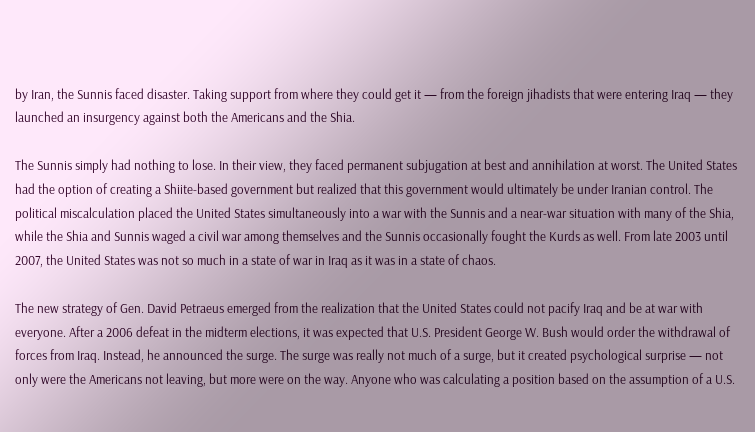by Iran, the Sunnis faced disaster. Taking support from where they could get it — from the foreign jihadists that were entering Iraq — they launched an insurgency against both the Americans and the Shia.

The Sunnis simply had nothing to lose. In their view, they faced permanent subjugation at best and annihilation at worst. The United States had the option of creating a Shiite-based government but realized that this government would ultimately be under Iranian control. The political miscalculation placed the United States simultaneously into a war with the Sunnis and a near-war situation with many of the Shia, while the Shia and Sunnis waged a civil war among themselves and the Sunnis occasionally fought the Kurds as well. From late 2003 until 2007, the United States was not so much in a state of war in Iraq as it was in a state of chaos.

The new strategy of Gen. David Petraeus emerged from the realization that the United States could not pacify Iraq and be at war with everyone. After a 2006 defeat in the midterm elections, it was expected that U.S. President George W. Bush would order the withdrawal of forces from Iraq. Instead, he announced the surge. The surge was really not much of a surge, but it created psychological surprise — not only were the Americans not leaving, but more were on the way. Anyone who was calculating a position based on the assumption of a U.S.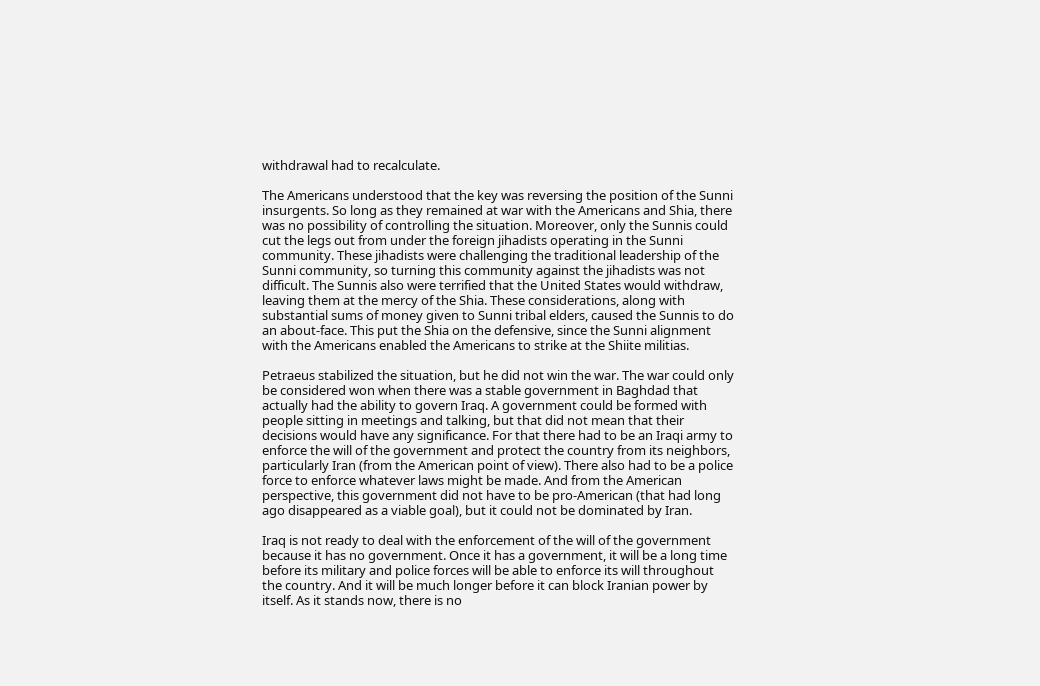withdrawal had to recalculate.

The Americans understood that the key was reversing the position of the Sunni insurgents. So long as they remained at war with the Americans and Shia, there was no possibility of controlling the situation. Moreover, only the Sunnis could cut the legs out from under the foreign jihadists operating in the Sunni community. These jihadists were challenging the traditional leadership of the Sunni community, so turning this community against the jihadists was not difficult. The Sunnis also were terrified that the United States would withdraw, leaving them at the mercy of the Shia. These considerations, along with substantial sums of money given to Sunni tribal elders, caused the Sunnis to do an about-face. This put the Shia on the defensive, since the Sunni alignment with the Americans enabled the Americans to strike at the Shiite militias.

Petraeus stabilized the situation, but he did not win the war. The war could only be considered won when there was a stable government in Baghdad that actually had the ability to govern Iraq. A government could be formed with people sitting in meetings and talking, but that did not mean that their decisions would have any significance. For that there had to be an Iraqi army to enforce the will of the government and protect the country from its neighbors, particularly Iran (from the American point of view). There also had to be a police force to enforce whatever laws might be made. And from the American perspective, this government did not have to be pro-American (that had long ago disappeared as a viable goal), but it could not be dominated by Iran.

Iraq is not ready to deal with the enforcement of the will of the government because it has no government. Once it has a government, it will be a long time before its military and police forces will be able to enforce its will throughout the country. And it will be much longer before it can block Iranian power by itself. As it stands now, there is no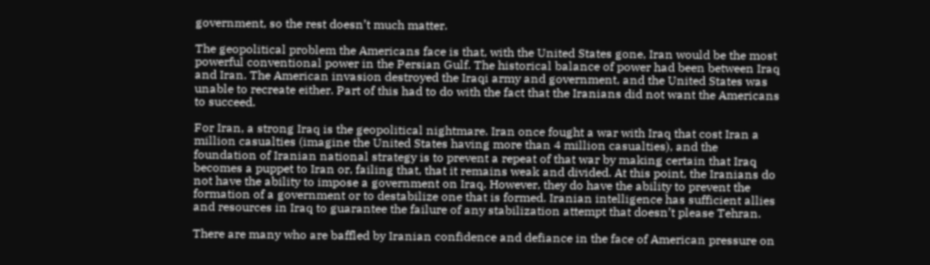government, so the rest doesn’t much matter.

The geopolitical problem the Americans face is that, with the United States gone, Iran would be the most powerful conventional power in the Persian Gulf. The historical balance of power had been between Iraq and Iran. The American invasion destroyed the Iraqi army and government, and the United States was unable to recreate either. Part of this had to do with the fact that the Iranians did not want the Americans to succeed.

For Iran, a strong Iraq is the geopolitical nightmare. Iran once fought a war with Iraq that cost Iran a million casualties (imagine the United States having more than 4 million casualties), and the foundation of Iranian national strategy is to prevent a repeat of that war by making certain that Iraq becomes a puppet to Iran or, failing that, that it remains weak and divided. At this point, the Iranians do not have the ability to impose a government on Iraq. However, they do have the ability to prevent the formation of a government or to destabilize one that is formed. Iranian intelligence has sufficient allies and resources in Iraq to guarantee the failure of any stabilization attempt that doesn’t please Tehran.

There are many who are baffled by Iranian confidence and defiance in the face of American pressure on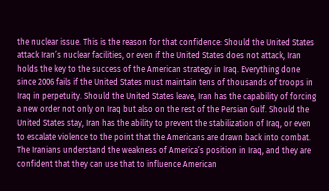the nuclear issue. This is the reason for that confidence: Should the United States attack Iran’s nuclear facilities, or even if the United States does not attack, Iran holds the key to the success of the American strategy in Iraq. Everything done since 2006 fails if the United States must maintain tens of thousands of troops in Iraq in perpetuity. Should the United States leave, Iran has the capability of forcing a new order not only on Iraq but also on the rest of the Persian Gulf. Should the United States stay, Iran has the ability to prevent the stabilization of Iraq, or even to escalate violence to the point that the Americans are drawn back into combat. The Iranians understand the weakness of America’s position in Iraq, and they are confident that they can use that to influence American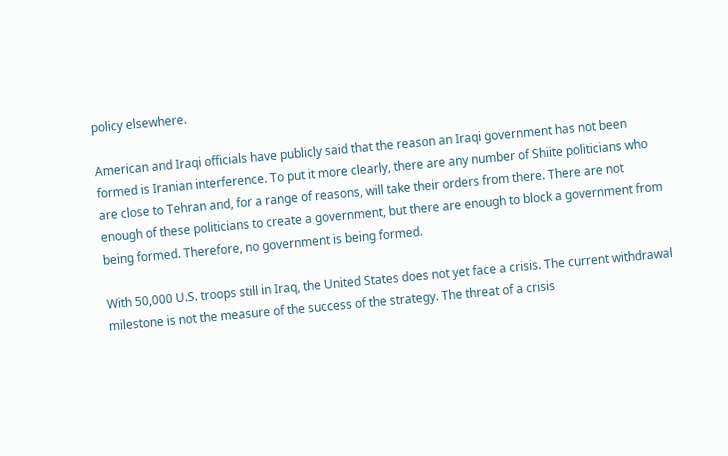policy elsewhere.

American and Iraqi officials have publicly said that the reason an Iraqi government has not been formed is Iranian interference. To put it more clearly, there are any number of Shiite politicians who are close to Tehran and, for a range of reasons, will take their orders from there. There are not enough of these politicians to create a government, but there are enough to block a government from being formed. Therefore, no government is being formed.

With 50,000 U.S. troops still in Iraq, the United States does not yet face a crisis. The current withdrawal milestone is not the measure of the success of the strategy. The threat of a crisis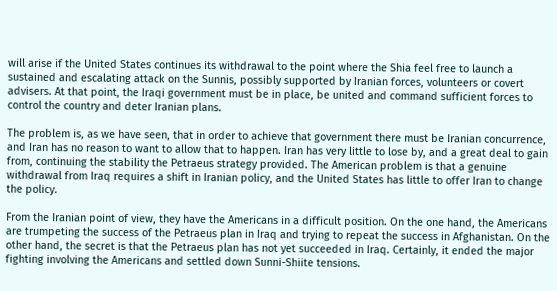will arise if the United States continues its withdrawal to the point where the Shia feel free to launch a sustained and escalating attack on the Sunnis, possibly supported by Iranian forces, volunteers or covert advisers. At that point, the Iraqi government must be in place, be united and command sufficient forces to control the country and deter Iranian plans.

The problem is, as we have seen, that in order to achieve that government there must be Iranian concurrence, and Iran has no reason to want to allow that to happen. Iran has very little to lose by, and a great deal to gain from, continuing the stability the Petraeus strategy provided. The American problem is that a genuine withdrawal from Iraq requires a shift in Iranian policy, and the United States has little to offer Iran to change the policy.

From the Iranian point of view, they have the Americans in a difficult position. On the one hand, the Americans are trumpeting the success of the Petraeus plan in Iraq and trying to repeat the success in Afghanistan. On the other hand, the secret is that the Petraeus plan has not yet succeeded in Iraq. Certainly, it ended the major fighting involving the Americans and settled down Sunni-Shiite tensions.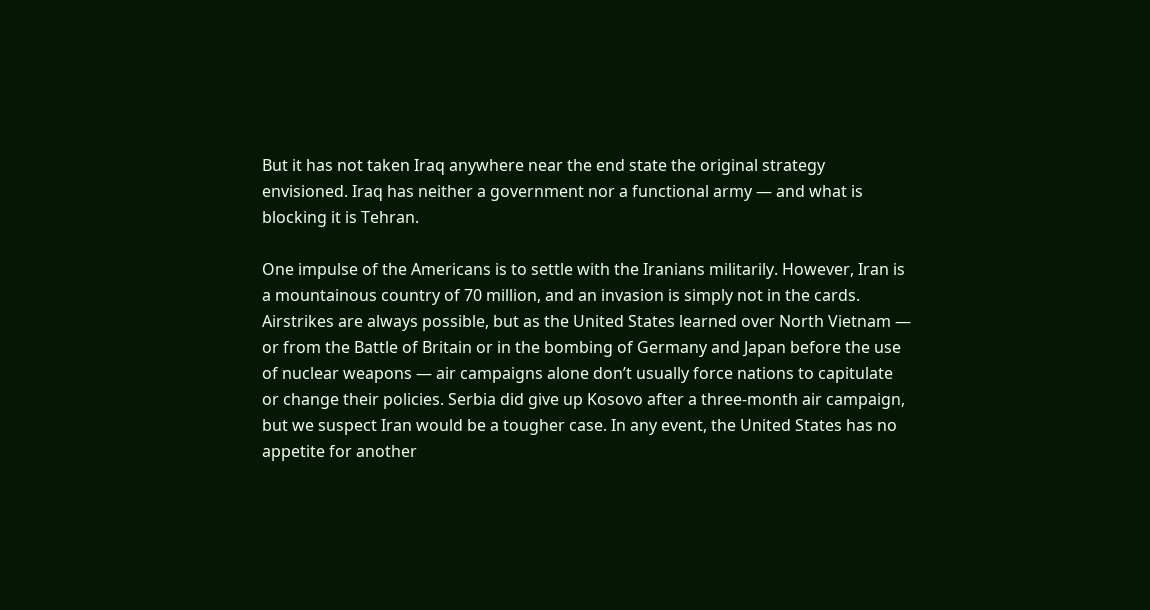But it has not taken Iraq anywhere near the end state the original strategy envisioned. Iraq has neither a government nor a functional army — and what is blocking it is Tehran.

One impulse of the Americans is to settle with the Iranians militarily. However, Iran is a mountainous country of 70 million, and an invasion is simply not in the cards. Airstrikes are always possible, but as the United States learned over North Vietnam — or from the Battle of Britain or in the bombing of Germany and Japan before the use of nuclear weapons — air campaigns alone don’t usually force nations to capitulate or change their policies. Serbia did give up Kosovo after a three-month air campaign, but we suspect Iran would be a tougher case. In any event, the United States has no appetite for another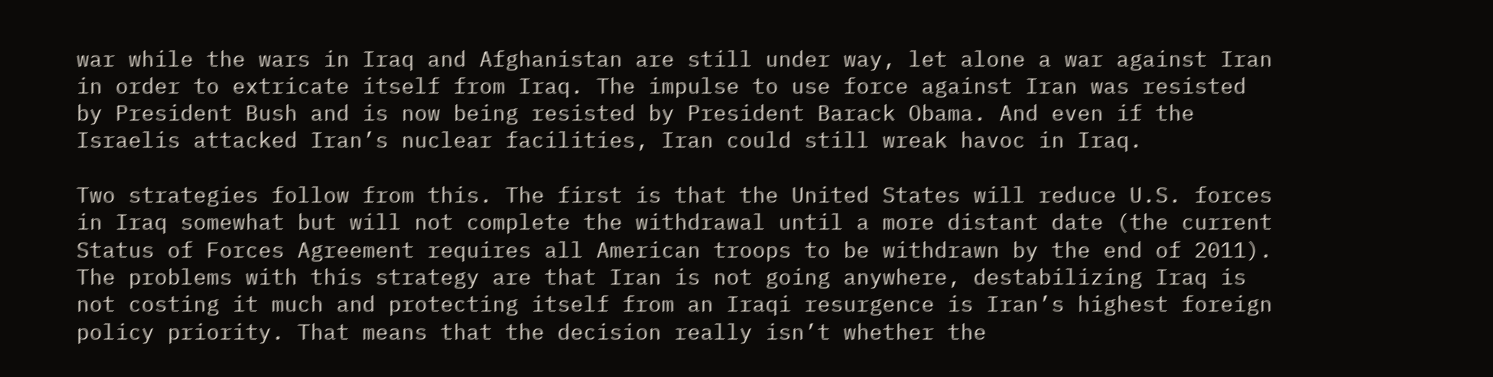war while the wars in Iraq and Afghanistan are still under way, let alone a war against Iran in order to extricate itself from Iraq. The impulse to use force against Iran was resisted by President Bush and is now being resisted by President Barack Obama. And even if the Israelis attacked Iran’s nuclear facilities, Iran could still wreak havoc in Iraq.

Two strategies follow from this. The first is that the United States will reduce U.S. forces in Iraq somewhat but will not complete the withdrawal until a more distant date (the current Status of Forces Agreement requires all American troops to be withdrawn by the end of 2011). The problems with this strategy are that Iran is not going anywhere, destabilizing Iraq is not costing it much and protecting itself from an Iraqi resurgence is Iran’s highest foreign policy priority. That means that the decision really isn’t whether the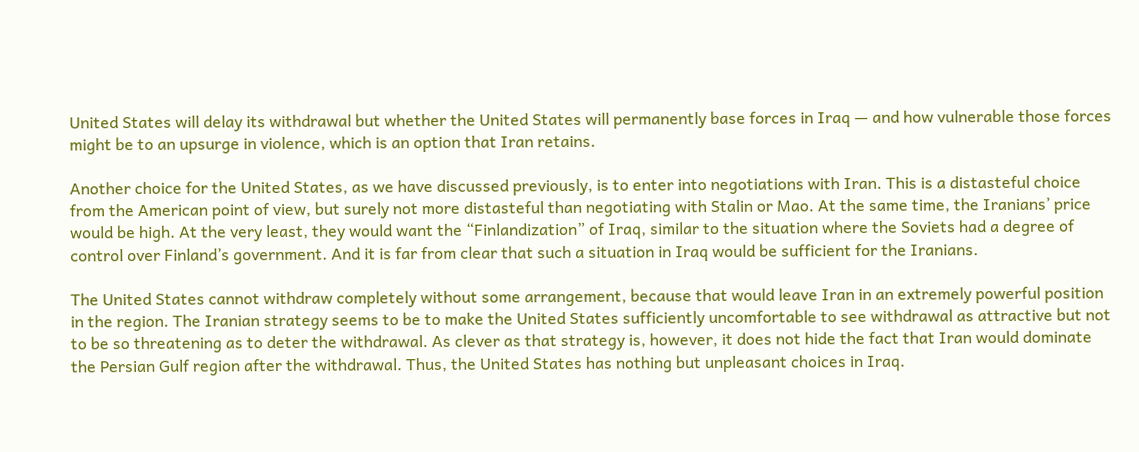United States will delay its withdrawal but whether the United States will permanently base forces in Iraq — and how vulnerable those forces might be to an upsurge in violence, which is an option that Iran retains.

Another choice for the United States, as we have discussed previously, is to enter into negotiations with Iran. This is a distasteful choice from the American point of view, but surely not more distasteful than negotiating with Stalin or Mao. At the same time, the Iranians’ price would be high. At the very least, they would want the “Finlandization” of Iraq, similar to the situation where the Soviets had a degree of control over Finland’s government. And it is far from clear that such a situation in Iraq would be sufficient for the Iranians.

The United States cannot withdraw completely without some arrangement, because that would leave Iran in an extremely powerful position in the region. The Iranian strategy seems to be to make the United States sufficiently uncomfortable to see withdrawal as attractive but not to be so threatening as to deter the withdrawal. As clever as that strategy is, however, it does not hide the fact that Iran would dominate the Persian Gulf region after the withdrawal. Thus, the United States has nothing but unpleasant choices in Iraq.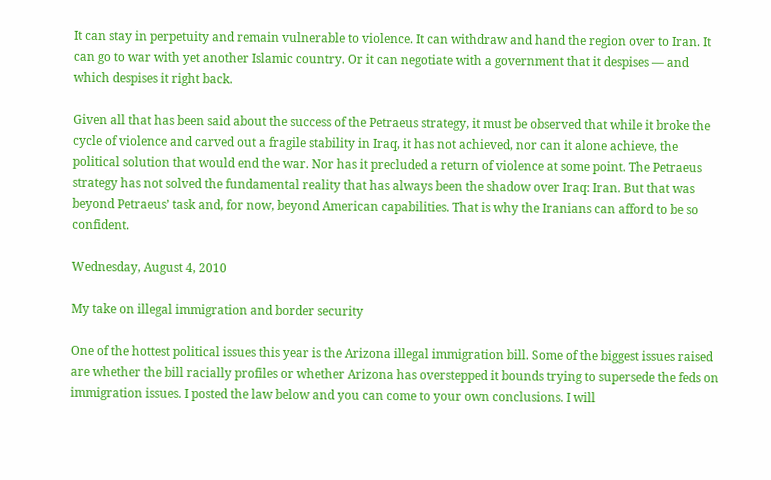It can stay in perpetuity and remain vulnerable to violence. It can withdraw and hand the region over to Iran. It can go to war with yet another Islamic country. Or it can negotiate with a government that it despises — and which despises it right back.

Given all that has been said about the success of the Petraeus strategy, it must be observed that while it broke the cycle of violence and carved out a fragile stability in Iraq, it has not achieved, nor can it alone achieve, the political solution that would end the war. Nor has it precluded a return of violence at some point. The Petraeus strategy has not solved the fundamental reality that has always been the shadow over Iraq: Iran. But that was beyond Petraeus’ task and, for now, beyond American capabilities. That is why the Iranians can afford to be so confident.

Wednesday, August 4, 2010

My take on illegal immigration and border security

One of the hottest political issues this year is the Arizona illegal immigration bill. Some of the biggest issues raised are whether the bill racially profiles or whether Arizona has overstepped it bounds trying to supersede the feds on immigration issues. I posted the law below and you can come to your own conclusions. I will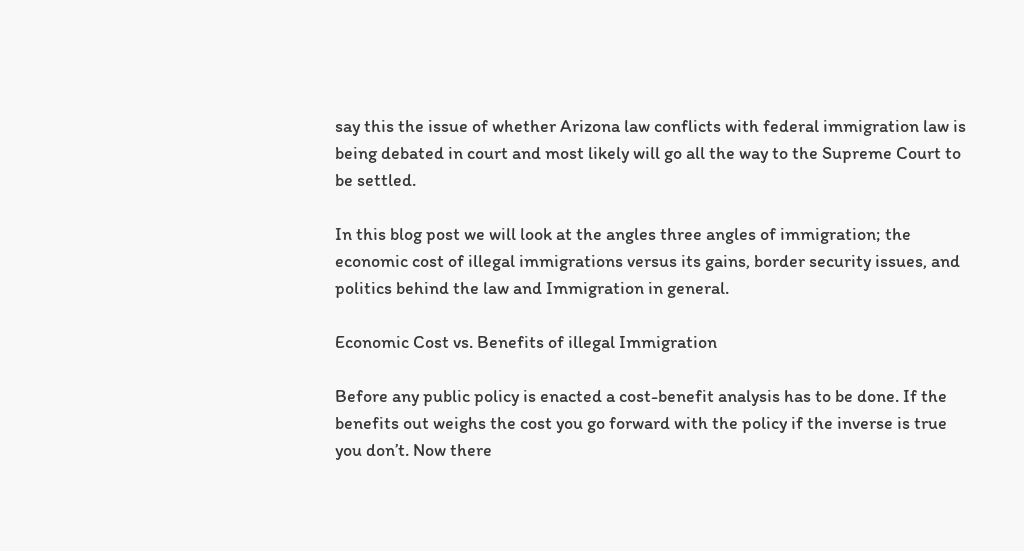say this the issue of whether Arizona law conflicts with federal immigration law is being debated in court and most likely will go all the way to the Supreme Court to be settled.

In this blog post we will look at the angles three angles of immigration; the economic cost of illegal immigrations versus its gains, border security issues, and politics behind the law and Immigration in general.

Economic Cost vs. Benefits of illegal Immigration

Before any public policy is enacted a cost-benefit analysis has to be done. If the benefits out weighs the cost you go forward with the policy if the inverse is true you don’t. Now there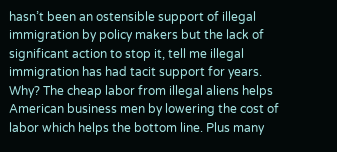hasn’t been an ostensible support of illegal immigration by policy makers but the lack of significant action to stop it, tell me illegal immigration has had tacit support for years. Why? The cheap labor from illegal aliens helps American business men by lowering the cost of labor which helps the bottom line. Plus many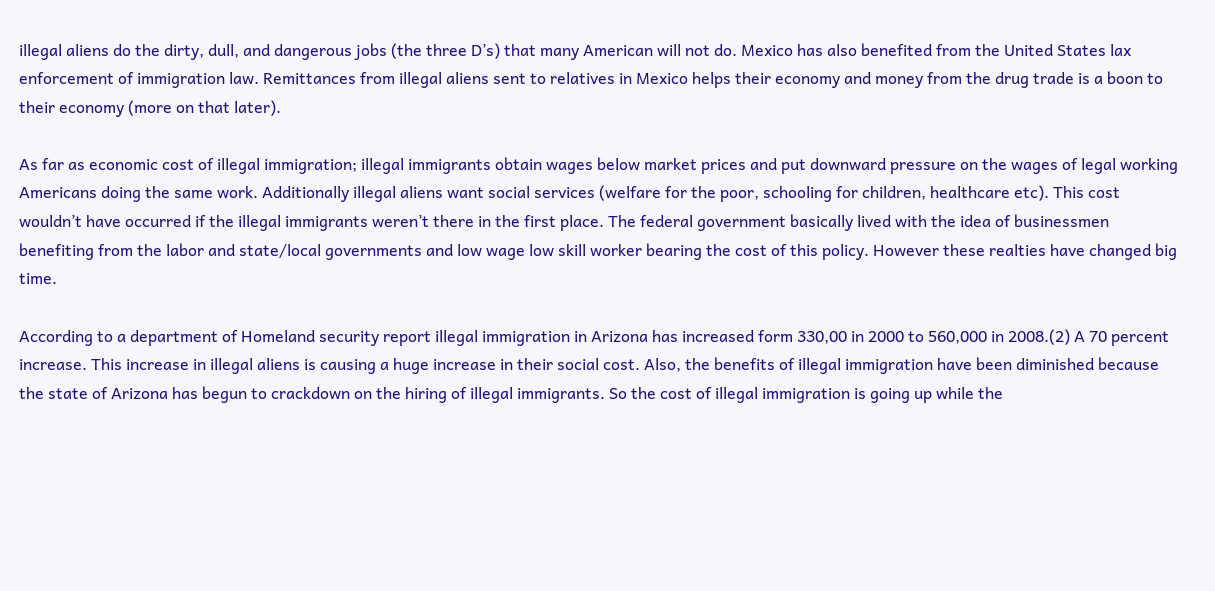illegal aliens do the dirty, dull, and dangerous jobs (the three D’s) that many American will not do. Mexico has also benefited from the United States lax enforcement of immigration law. Remittances from illegal aliens sent to relatives in Mexico helps their economy and money from the drug trade is a boon to their economy (more on that later).

As far as economic cost of illegal immigration; illegal immigrants obtain wages below market prices and put downward pressure on the wages of legal working Americans doing the same work. Additionally illegal aliens want social services (welfare for the poor, schooling for children, healthcare etc). This cost wouldn’t have occurred if the illegal immigrants weren’t there in the first place. The federal government basically lived with the idea of businessmen benefiting from the labor and state/local governments and low wage low skill worker bearing the cost of this policy. However these realties have changed big time.

According to a department of Homeland security report illegal immigration in Arizona has increased form 330,00 in 2000 to 560,000 in 2008.(2) A 70 percent increase. This increase in illegal aliens is causing a huge increase in their social cost. Also, the benefits of illegal immigration have been diminished because the state of Arizona has begun to crackdown on the hiring of illegal immigrants. So the cost of illegal immigration is going up while the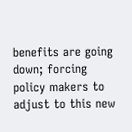benefits are going down; forcing policy makers to adjust to this new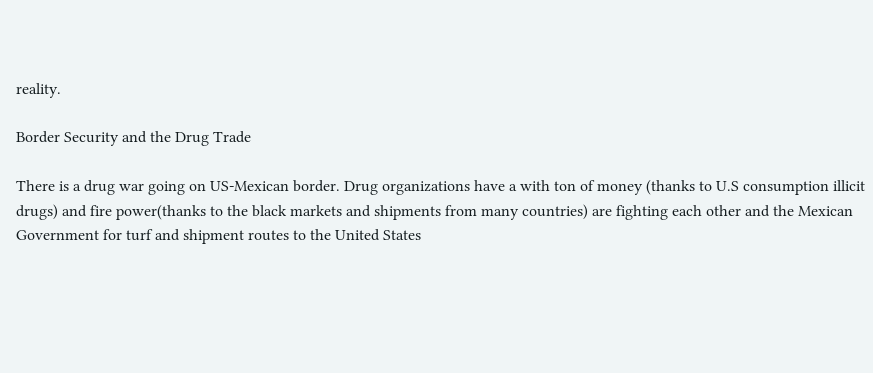reality.

Border Security and the Drug Trade

There is a drug war going on US-Mexican border. Drug organizations have a with ton of money (thanks to U.S consumption illicit drugs) and fire power(thanks to the black markets and shipments from many countries) are fighting each other and the Mexican Government for turf and shipment routes to the United States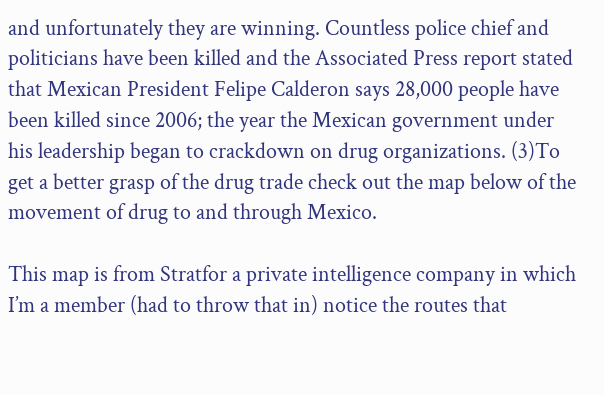and unfortunately they are winning. Countless police chief and politicians have been killed and the Associated Press report stated that Mexican President Felipe Calderon says 28,000 people have been killed since 2006; the year the Mexican government under his leadership began to crackdown on drug organizations. (3)To get a better grasp of the drug trade check out the map below of the movement of drug to and through Mexico.

This map is from Stratfor a private intelligence company in which I’m a member (had to throw that in) notice the routes that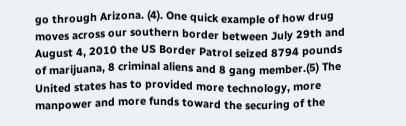go through Arizona. (4). One quick example of how drug moves across our southern border between July 29th and August 4, 2010 the US Border Patrol seized 8794 pounds of marijuana, 8 criminal aliens and 8 gang member.(5) The United states has to provided more technology, more manpower and more funds toward the securing of the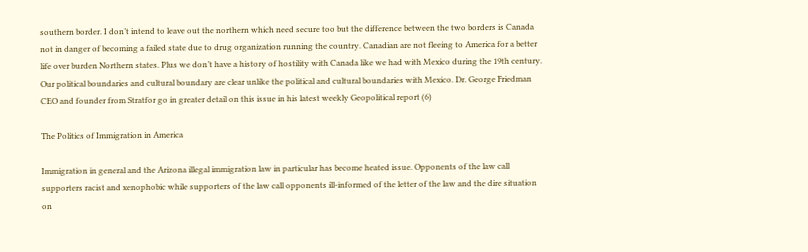southern border. I don’t intend to leave out the northern which need secure too but the difference between the two borders is Canada not in danger of becoming a failed state due to drug organization running the country. Canadian are not fleeing to America for a better life over burden Northern states. Plus we don’t have a history of hostility with Canada like we had with Mexico during the 19th century. Our political boundaries and cultural boundary are clear unlike the political and cultural boundaries with Mexico. Dr. George Friedman CEO and founder from Stratfor go in greater detail on this issue in his latest weekly Geopolitical report (6)

The Politics of Immigration in America

Immigration in general and the Arizona illegal immigration law in particular has become heated issue. Opponents of the law call supporters racist and xenophobic while supporters of the law call opponents ill-informed of the letter of the law and the dire situation on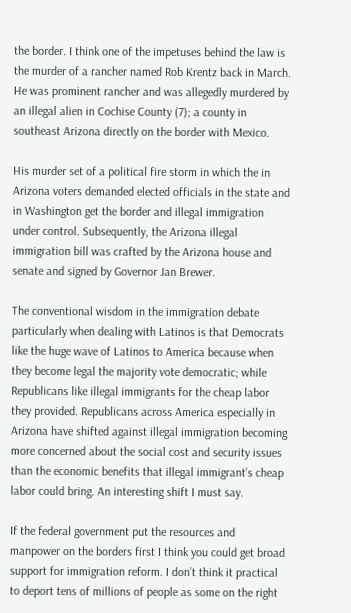the border. I think one of the impetuses behind the law is the murder of a rancher named Rob Krentz back in March. He was prominent rancher and was allegedly murdered by an illegal alien in Cochise County (7); a county in southeast Arizona directly on the border with Mexico.

His murder set of a political fire storm in which the in Arizona voters demanded elected officials in the state and in Washington get the border and illegal immigration under control. Subsequently, the Arizona illegal immigration bill was crafted by the Arizona house and senate and signed by Governor Jan Brewer.

The conventional wisdom in the immigration debate particularly when dealing with Latinos is that Democrats like the huge wave of Latinos to America because when they become legal the majority vote democratic; while Republicans like illegal immigrants for the cheap labor they provided. Republicans across America especially in Arizona have shifted against illegal immigration becoming more concerned about the social cost and security issues than the economic benefits that illegal immigrant’s cheap labor could bring. An interesting shift I must say.

If the federal government put the resources and manpower on the borders first I think you could get broad support for immigration reform. I don’t think it practical to deport tens of millions of people as some on the right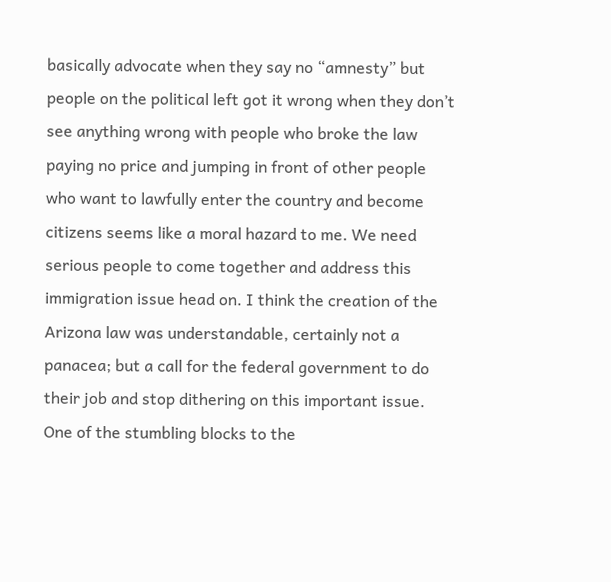basically advocate when they say no “amnesty” but people on the political left got it wrong when they don’t see anything wrong with people who broke the law paying no price and jumping in front of other people who want to lawfully enter the country and become citizens seems like a moral hazard to me. We need serious people to come together and address this immigration issue head on. I think the creation of the Arizona law was understandable, certainly not a panacea; but a call for the federal government to do their job and stop dithering on this important issue. One of the stumbling blocks to the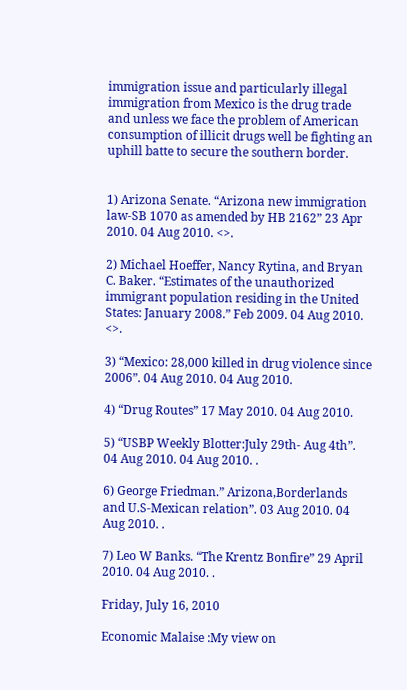immigration issue and particularly illegal immigration from Mexico is the drug trade and unless we face the problem of American consumption of illicit drugs well be fighting an uphill batte to secure the southern border.


1) Arizona Senate. “Arizona new immigration law-SB 1070 as amended by HB 2162” 23 Apr 2010. 04 Aug 2010. <>.

2) Michael Hoeffer, Nancy Rytina, and Bryan C. Baker. “Estimates of the unauthorized immigrant population residing in the United States: January 2008.” Feb 2009. 04 Aug 2010. <>.

3) “Mexico: 28,000 killed in drug violence since 2006”. 04 Aug 2010. 04 Aug 2010.

4) “Drug Routes” 17 May 2010. 04 Aug 2010.

5) “USBP Weekly Blotter:July 29th- Aug 4th”. 04 Aug 2010. 04 Aug 2010. .

6) George Friedman.” Arizona,Borderlands and U.S-Mexican relation”. 03 Aug 2010. 04 Aug 2010. .

7) Leo W Banks. “The Krentz Bonfire” 29 April 2010. 04 Aug 2010. .

Friday, July 16, 2010

Economic Malaise :My view on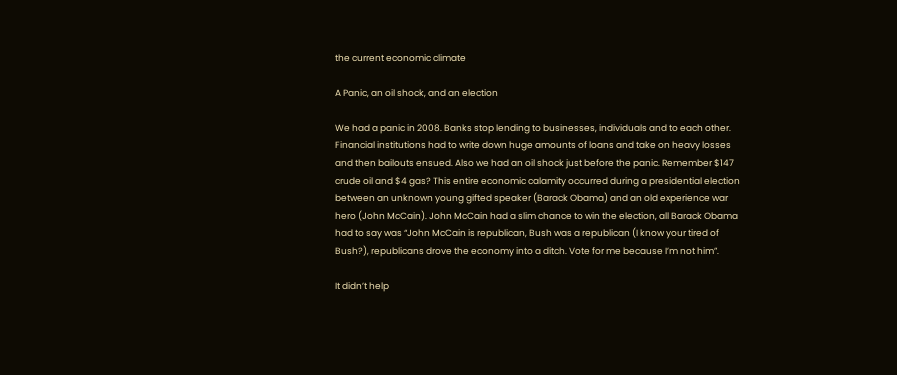the current economic climate

A Panic, an oil shock, and an election

We had a panic in 2008. Banks stop lending to businesses, individuals and to each other. Financial institutions had to write down huge amounts of loans and take on heavy losses and then bailouts ensued. Also we had an oil shock just before the panic. Remember $147 crude oil and $4 gas? This entire economic calamity occurred during a presidential election between an unknown young gifted speaker (Barack Obama) and an old experience war hero (John McCain). John McCain had a slim chance to win the election, all Barack Obama had to say was “John McCain is republican, Bush was a republican (I know your tired of Bush?), republicans drove the economy into a ditch. Vote for me because I’m not him”.

It didn’t help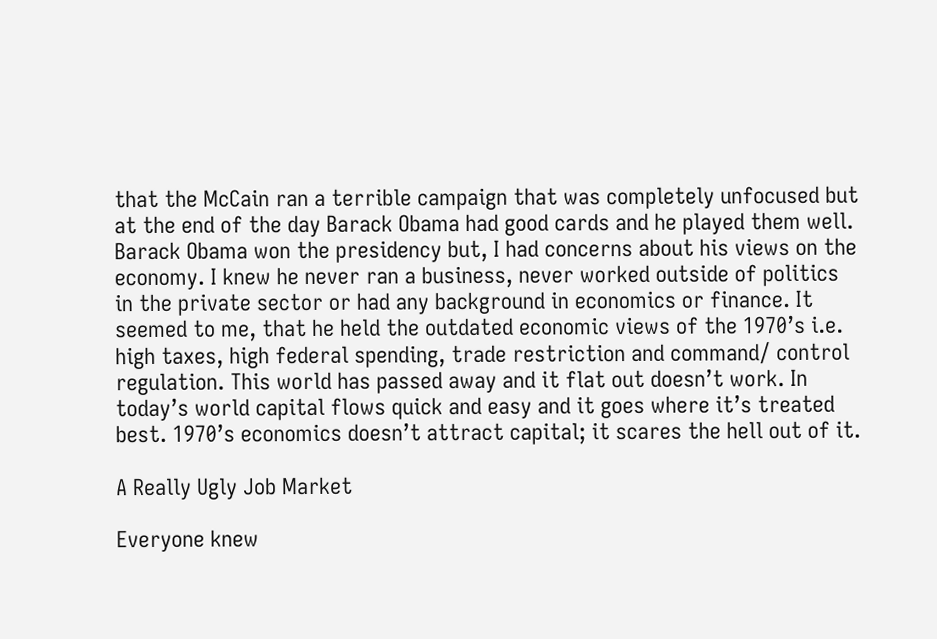that the McCain ran a terrible campaign that was completely unfocused but at the end of the day Barack Obama had good cards and he played them well.
Barack Obama won the presidency but, I had concerns about his views on the economy. I knew he never ran a business, never worked outside of politics in the private sector or had any background in economics or finance. It seemed to me, that he held the outdated economic views of the 1970’s i.e. high taxes, high federal spending, trade restriction and command/ control regulation. This world has passed away and it flat out doesn’t work. In today’s world capital flows quick and easy and it goes where it’s treated best. 1970’s economics doesn’t attract capital; it scares the hell out of it.

A Really Ugly Job Market

Everyone knew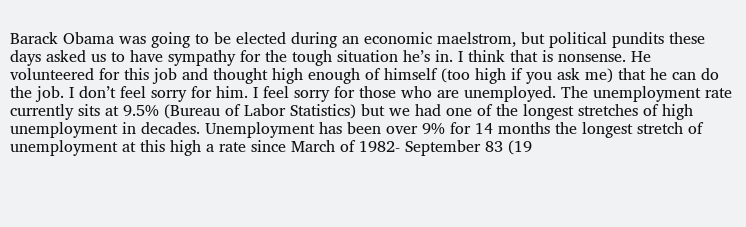Barack Obama was going to be elected during an economic maelstrom, but political pundits these days asked us to have sympathy for the tough situation he’s in. I think that is nonsense. He volunteered for this job and thought high enough of himself (too high if you ask me) that he can do the job. I don’t feel sorry for him. I feel sorry for those who are unemployed. The unemployment rate currently sits at 9.5% (Bureau of Labor Statistics) but we had one of the longest stretches of high unemployment in decades. Unemployment has been over 9% for 14 months the longest stretch of unemployment at this high a rate since March of 1982- September 83 (19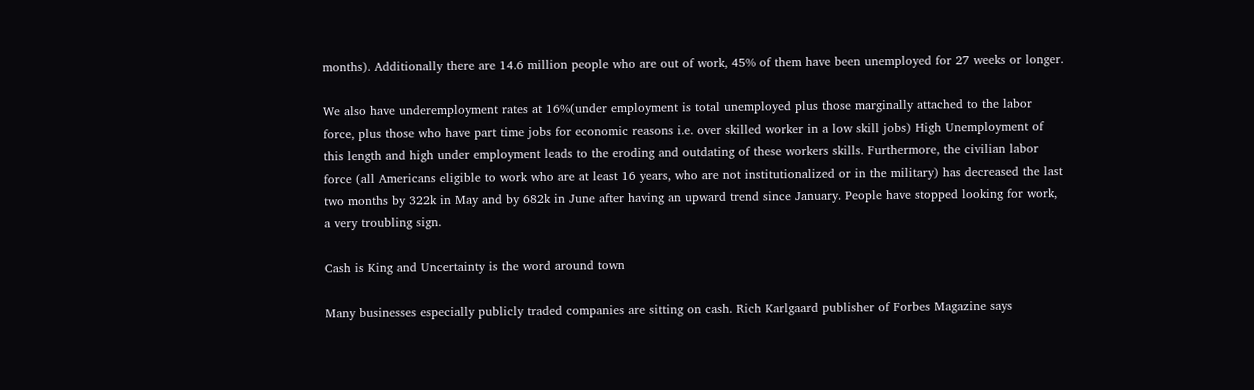months). Additionally there are 14.6 million people who are out of work, 45% of them have been unemployed for 27 weeks or longer.

We also have underemployment rates at 16%(under employment is total unemployed plus those marginally attached to the labor force, plus those who have part time jobs for economic reasons i.e. over skilled worker in a low skill jobs) High Unemployment of this length and high under employment leads to the eroding and outdating of these workers skills. Furthermore, the civilian labor force (all Americans eligible to work who are at least 16 years, who are not institutionalized or in the military) has decreased the last two months by 322k in May and by 682k in June after having an upward trend since January. People have stopped looking for work, a very troubling sign.

Cash is King and Uncertainty is the word around town

Many businesses especially publicly traded companies are sitting on cash. Rich Karlgaard publisher of Forbes Magazine says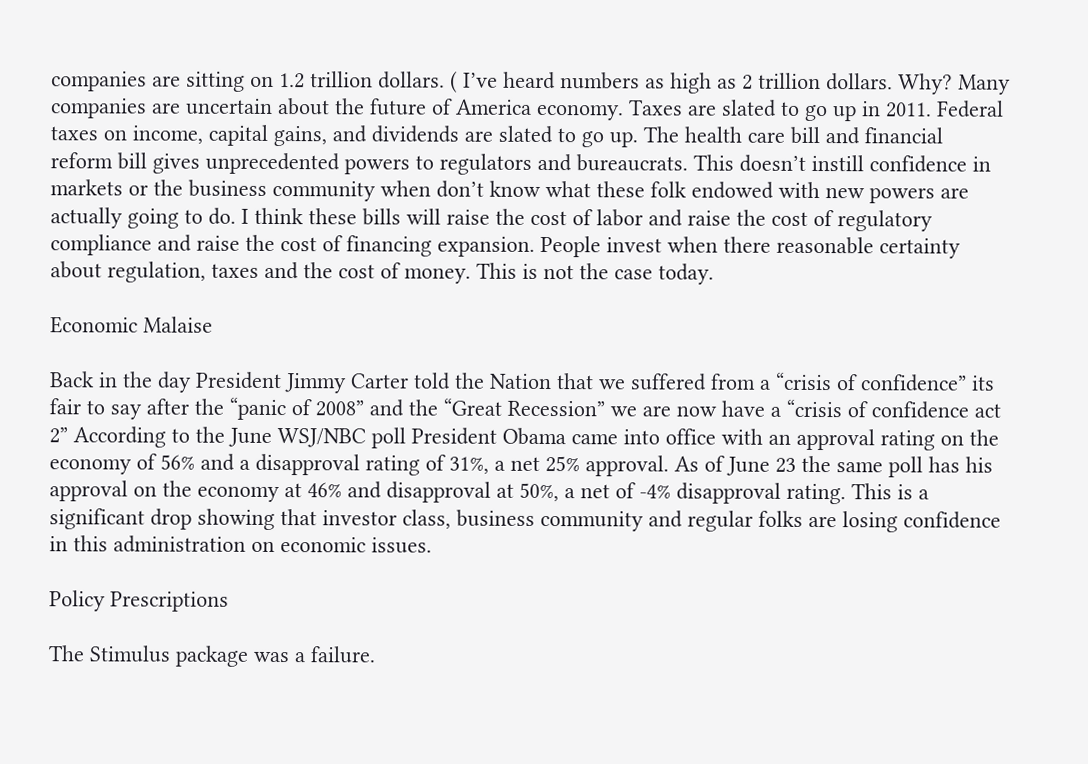companies are sitting on 1.2 trillion dollars. ( I’ve heard numbers as high as 2 trillion dollars. Why? Many companies are uncertain about the future of America economy. Taxes are slated to go up in 2011. Federal taxes on income, capital gains, and dividends are slated to go up. The health care bill and financial reform bill gives unprecedented powers to regulators and bureaucrats. This doesn’t instill confidence in markets or the business community when don’t know what these folk endowed with new powers are actually going to do. I think these bills will raise the cost of labor and raise the cost of regulatory compliance and raise the cost of financing expansion. People invest when there reasonable certainty about regulation, taxes and the cost of money. This is not the case today.

Economic Malaise

Back in the day President Jimmy Carter told the Nation that we suffered from a “crisis of confidence” its fair to say after the “panic of 2008” and the “Great Recession” we are now have a “crisis of confidence act 2” According to the June WSJ/NBC poll President Obama came into office with an approval rating on the economy of 56% and a disapproval rating of 31%, a net 25% approval. As of June 23 the same poll has his approval on the economy at 46% and disapproval at 50%, a net of -4% disapproval rating. This is a significant drop showing that investor class, business community and regular folks are losing confidence in this administration on economic issues.

Policy Prescriptions

The Stimulus package was a failure.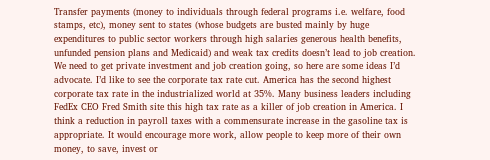Transfer payments (money to individuals through federal programs i.e. welfare, food stamps, etc), money sent to states (whose budgets are busted mainly by huge expenditures to public sector workers through high salaries generous health benefits, unfunded pension plans and Medicaid) and weak tax credits doesn’t lead to job creation. We need to get private investment and job creation going, so here are some ideas I’d advocate. I’d like to see the corporate tax rate cut. America has the second highest corporate tax rate in the industrialized world at 35%. Many business leaders including FedEx CEO Fred Smith site this high tax rate as a killer of job creation in America. I think a reduction in payroll taxes with a commensurate increase in the gasoline tax is appropriate. It would encourage more work, allow people to keep more of their own money, to save, invest or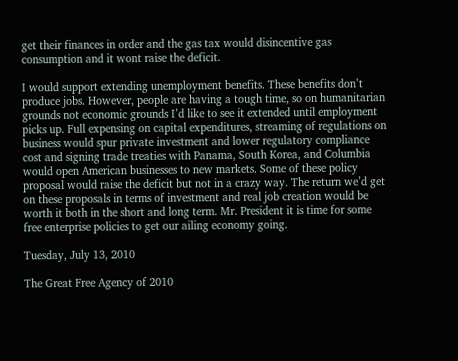get their finances in order and the gas tax would disincentive gas consumption and it wont raise the deficit.

I would support extending unemployment benefits. These benefits don’t produce jobs. However, people are having a tough time, so on humanitarian grounds not economic grounds I’d like to see it extended until employment picks up. Full expensing on capital expenditures, streaming of regulations on business would spur private investment and lower regulatory compliance cost and signing trade treaties with Panama, South Korea, and Columbia would open American businesses to new markets. Some of these policy proposal would raise the deficit but not in a crazy way. The return we’d get on these proposals in terms of investment and real job creation would be worth it both in the short and long term. Mr. President it is time for some free enterprise policies to get our ailing economy going.

Tuesday, July 13, 2010

The Great Free Agency of 2010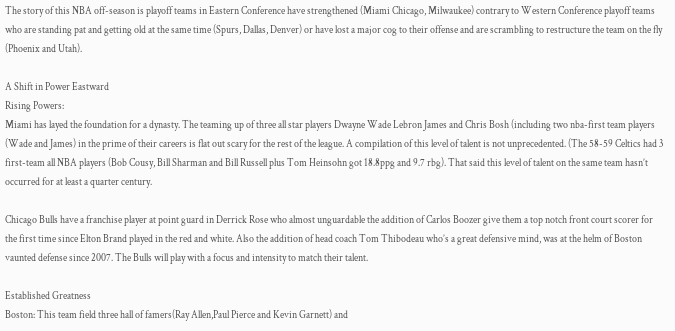The story of this NBA off-season is playoff teams in Eastern Conference have strengthened (Miami Chicago, Milwaukee) contrary to Western Conference playoff teams who are standing pat and getting old at the same time (Spurs, Dallas, Denver) or have lost a major cog to their offense and are scrambling to restructure the team on the fly (Phoenix and Utah).

A Shift in Power Eastward
Rising Powers:
Miami has layed the foundation for a dynasty. The teaming up of three all star players Dwayne Wade Lebron James and Chris Bosh (including two nba-first team players (Wade and James) in the prime of their careers is flat out scary for the rest of the league. A compilation of this level of talent is not unprecedented. (The 58-59 Celtics had 3 first-team all NBA players (Bob Cousy, Bill Sharman and Bill Russell plus Tom Heinsohn got 18.8ppg and 9.7 rbg). That said this level of talent on the same team hasn’t occurred for at least a quarter century.

Chicago Bulls have a franchise player at point guard in Derrick Rose who almost unguardable the addition of Carlos Boozer give them a top notch front court scorer for the first time since Elton Brand played in the red and white. Also the addition of head coach Tom Thibodeau who’s a great defensive mind, was at the helm of Boston vaunted defense since 2007. The Bulls will play with a focus and intensity to match their talent.

Established Greatness
Boston: This team field three hall of famers(Ray Allen,Paul Pierce and Kevin Garnett) and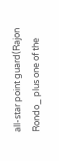all-star point guard(Rajon Rondo_ plus one of the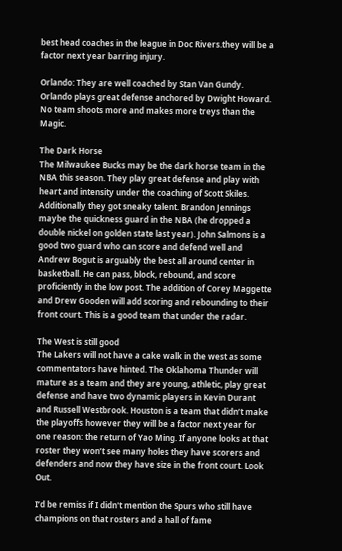best head coaches in the league in Doc Rivers.they will be a factor next year barring injury.

Orlando: They are well coached by Stan Van Gundy. Orlando plays great defense anchored by Dwight Howard. No team shoots more and makes more treys than the Magic.

The Dark Horse
The Milwaukee Bucks may be the dark horse team in the NBA this season. They play great defense and play with heart and intensity under the coaching of Scott Skiles. Additionally they got sneaky talent. Brandon Jennings maybe the quickness guard in the NBA (he dropped a double nickel on golden state last year). John Salmons is a good two guard who can score and defend well and Andrew Bogut is arguably the best all around center in basketball. He can pass, block, rebound, and score proficiently in the low post. The addition of Corey Maggette and Drew Gooden will add scoring and rebounding to their front court. This is a good team that under the radar.

The West is still good
The Lakers will not have a cake walk in the west as some commentators have hinted. The Oklahoma Thunder will mature as a team and they are young, athletic, play great defense and have two dynamic players in Kevin Durant and Russell Westbrook. Houston is a team that didn’t make the playoffs however they will be a factor next year for one reason: the return of Yao Ming. If anyone looks at that roster they won’t see many holes they have scorers and defenders and now they have size in the front court. Look Out.

I’d be remiss if I didn't mention the Spurs who still have champions on that rosters and a hall of fame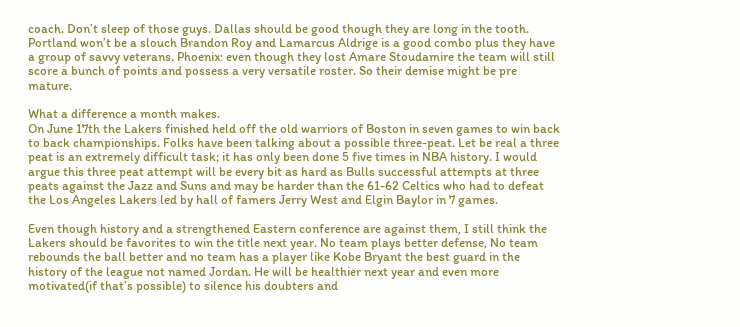coach. Don’t sleep of those guys. Dallas should be good though they are long in the tooth. Portland won’t be a slouch Brandon Roy and Lamarcus Aldrige is a good combo plus they have a group of savvy veterans. Phoenix: even though they lost Amare Stoudamire the team will still score a bunch of points and possess a very versatile roster. So their demise might be pre mature.

What a difference a month makes.
On June 17th the Lakers finished held off the old warriors of Boston in seven games to win back to back championships. Folks have been talking about a possible three-peat. Let be real a three peat is an extremely difficult task; it has only been done 5 five times in NBA history. I would argue this three peat attempt will be every bit as hard as Bulls successful attempts at three peats against the Jazz and Suns and may be harder than the 61-62 Celtics who had to defeat the Los Angeles Lakers led by hall of famers Jerry West and Elgin Baylor in 7 games.

Even though history and a strengthened Eastern conference are against them, I still think the Lakers should be favorites to win the title next year. No team plays better defense, No team rebounds the ball better and no team has a player like Kobe Bryant the best guard in the history of the league not named Jordan. He will be healthier next year and even more motivated(if that’s possible) to silence his doubters and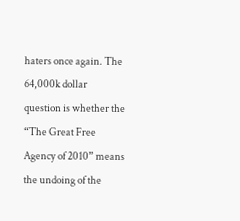haters once again. The 64,000k dollar question is whether the “The Great Free Agency of 2010” means the undoing of the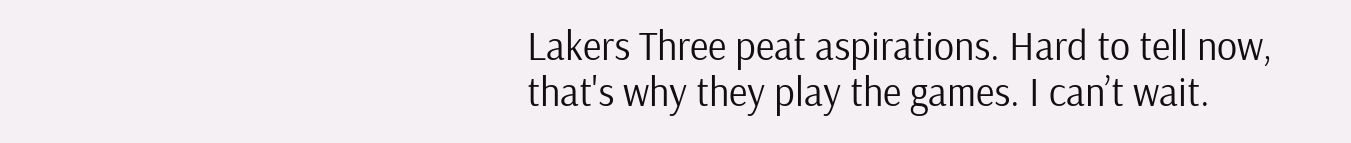Lakers Three peat aspirations. Hard to tell now, that's why they play the games. I can’t wait.